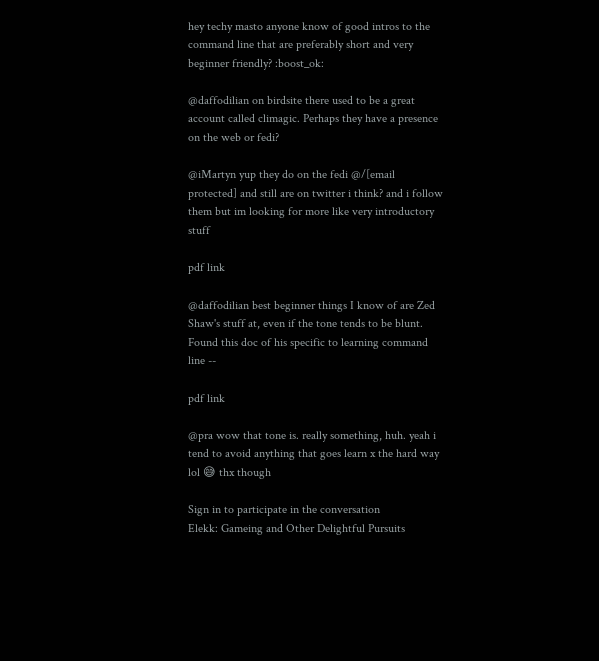hey techy masto anyone know of good intros to the command line that are preferably short and very beginner friendly? :boost_ok:

@daffodilian on birdsite there used to be a great account called climagic. Perhaps they have a presence on the web or fedi?

@iMartyn yup they do on the fedi @/[email protected] and still are on twitter i think? and i follow them but im looking for more like very introductory stuff

pdf link

@daffodilian best beginner things I know of are Zed Shaw's stuff at, even if the tone tends to be blunt. Found this doc of his specific to learning command line --

pdf link

@pra wow that tone is. really something, huh. yeah i tend to avoid anything that goes learn x the hard way lol 😅 thx though

Sign in to participate in the conversation
Elekk: Gameing and Other Delightful Pursuits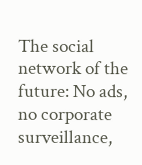The social network of the future: No ads, no corporate surveillance,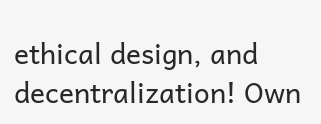ethical design, and decentralization! Own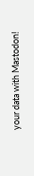your data with Mastodon!